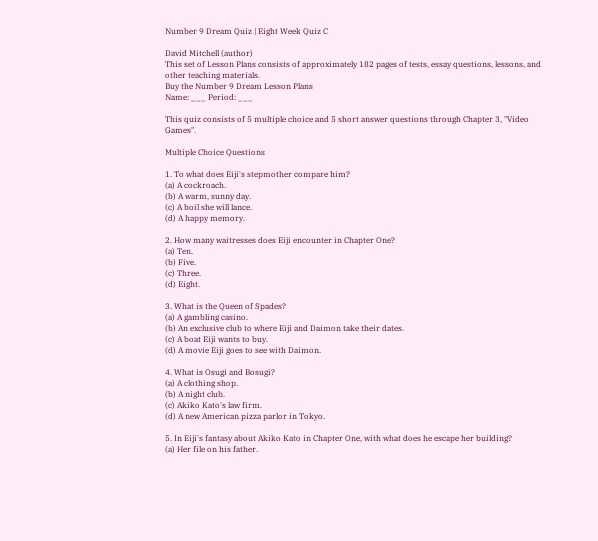Number 9 Dream Quiz | Eight Week Quiz C

David Mitchell (author)
This set of Lesson Plans consists of approximately 182 pages of tests, essay questions, lessons, and other teaching materials.
Buy the Number 9 Dream Lesson Plans
Name: ___ Period: ___

This quiz consists of 5 multiple choice and 5 short answer questions through Chapter 3, "Video Games".

Multiple Choice Questions

1. To what does Eiji's stepmother compare him?
(a) A cockroach.
(b) A warm, sunny day.
(c) A boil she will lance.
(d) A happy memory.

2. How many waitresses does Eiji encounter in Chapter One?
(a) Ten.
(b) Five.
(c) Three.
(d) Eight.

3. What is the Queen of Spades?
(a) A gambling casino.
(b) An exclusive club to where Eiji and Daimon take their dates.
(c) A boat Eiji wants to buy.
(d) A movie Eiji goes to see with Daimon.

4. What is Osugi and Bosugi?
(a) A clothing shop.
(b) A night club.
(c) Akiko Kato's law firm.
(d) A new American pizza parlor in Tokyo.

5. In Eiji's fantasy about Akiko Kato in Chapter One, with what does he escape her building?
(a) Her file on his father.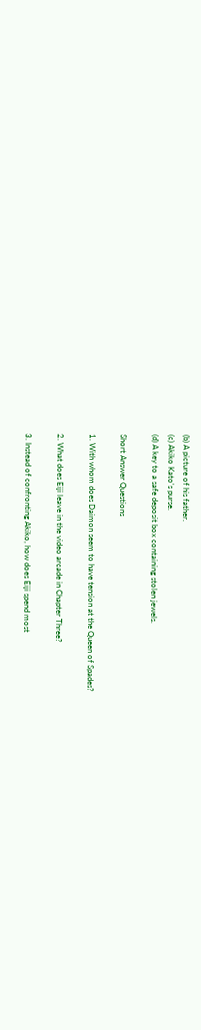(b) A picture of his father.
(c) Akiko Kato's purse.
(d) A key to a safe deposit box containing stolen jewels.

Short Answer Questions

1. With whom does Daimon seem to have tension at the Queen of Spades?

2. What does Eiji leave in the video arcade in Chapter Three?

3. Instead of confronting Akiko, how does Eiji spend most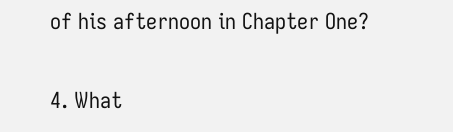of his afternoon in Chapter One?

4. What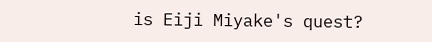is Eiji Miyake's quest?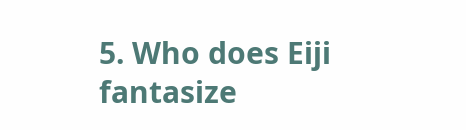5. Who does Eiji fantasize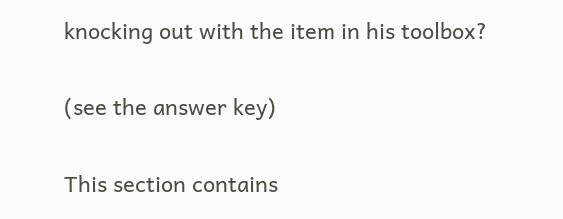knocking out with the item in his toolbox?

(see the answer key)

This section contains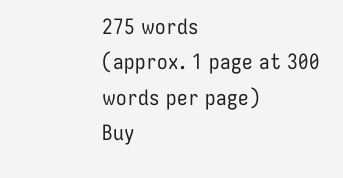275 words
(approx. 1 page at 300 words per page)
Buy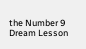the Number 9 Dream Lesson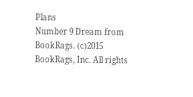Plans
Number 9 Dream from BookRags. (c)2015 BookRags, Inc. All rights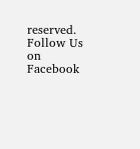reserved.
Follow Us on Facebook